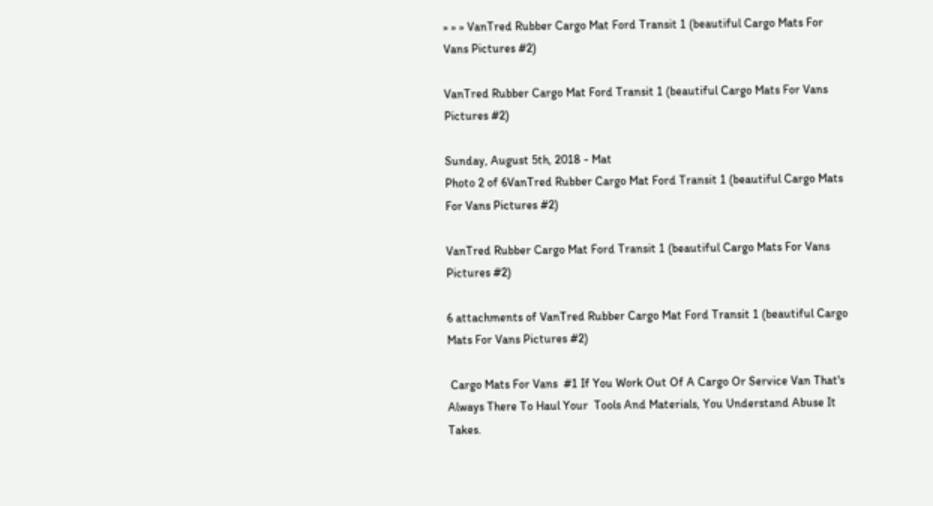» » » VanTred Rubber Cargo Mat Ford Transit 1 (beautiful Cargo Mats For Vans Pictures #2)

VanTred Rubber Cargo Mat Ford Transit 1 (beautiful Cargo Mats For Vans Pictures #2)

Sunday, August 5th, 2018 - Mat
Photo 2 of 6VanTred Rubber Cargo Mat Ford Transit 1 (beautiful Cargo Mats For Vans Pictures #2)

VanTred Rubber Cargo Mat Ford Transit 1 (beautiful Cargo Mats For Vans Pictures #2)

6 attachments of VanTred Rubber Cargo Mat Ford Transit 1 (beautiful Cargo Mats For Vans Pictures #2)

 Cargo Mats For Vans  #1 If You Work Out Of A Cargo Or Service Van That's Always There To Haul Your  Tools And Materials, You Understand Abuse It Takes.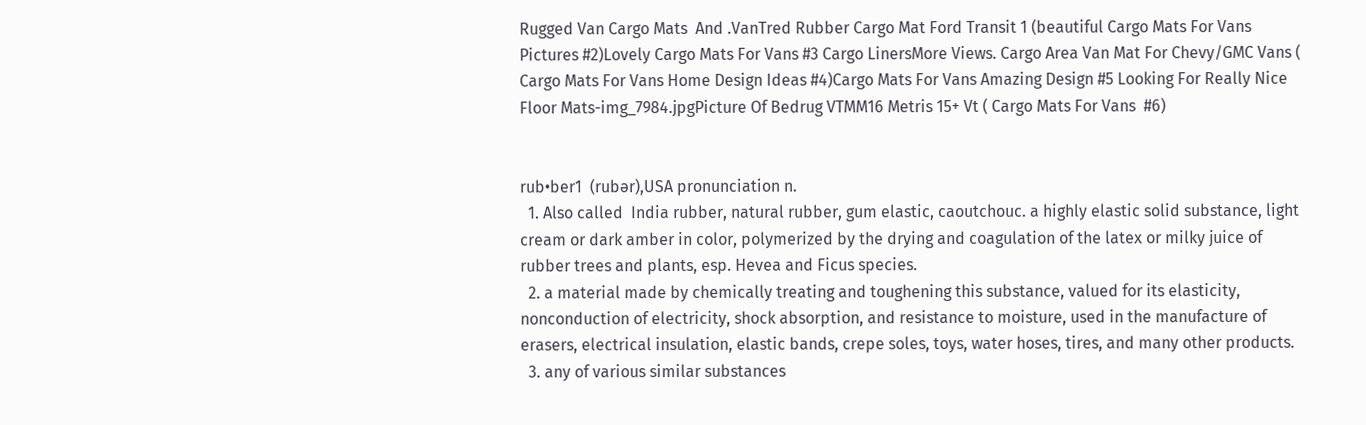Rugged Van Cargo Mats  And .VanTred Rubber Cargo Mat Ford Transit 1 (beautiful Cargo Mats For Vans Pictures #2)Lovely Cargo Mats For Vans #3 Cargo LinersMore Views. Cargo Area Van Mat For Chevy/GMC Vans ( Cargo Mats For Vans Home Design Ideas #4)Cargo Mats For Vans Amazing Design #5 Looking For Really Nice Floor Mats-img_7984.jpgPicture Of Bedrug VTMM16 Metris 15+ Vt ( Cargo Mats For Vans  #6)


rub•ber1  (rubər),USA pronunciation n.
  1. Also called  India rubber, natural rubber, gum elastic, caoutchouc. a highly elastic solid substance, light cream or dark amber in color, polymerized by the drying and coagulation of the latex or milky juice of rubber trees and plants, esp. Hevea and Ficus species.
  2. a material made by chemically treating and toughening this substance, valued for its elasticity, nonconduction of electricity, shock absorption, and resistance to moisture, used in the manufacture of erasers, electrical insulation, elastic bands, crepe soles, toys, water hoses, tires, and many other products.
  3. any of various similar substances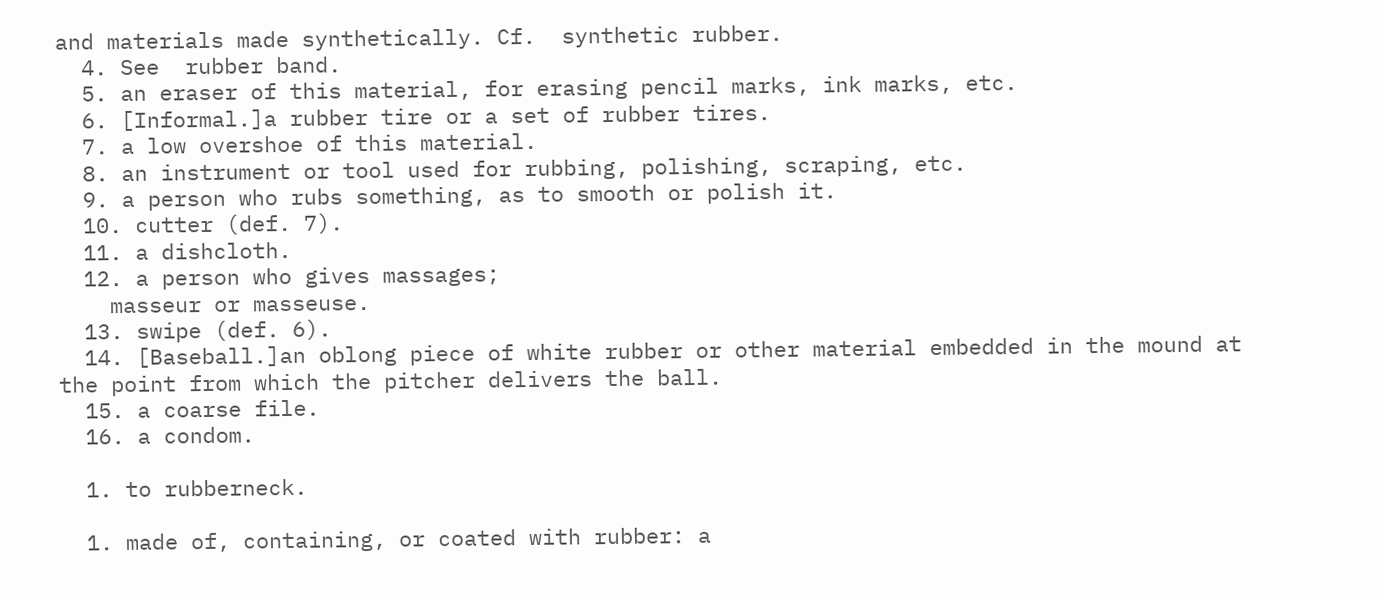and materials made synthetically. Cf.  synthetic rubber.
  4. See  rubber band.
  5. an eraser of this material, for erasing pencil marks, ink marks, etc.
  6. [Informal.]a rubber tire or a set of rubber tires.
  7. a low overshoe of this material.
  8. an instrument or tool used for rubbing, polishing, scraping, etc.
  9. a person who rubs something, as to smooth or polish it.
  10. cutter (def. 7).
  11. a dishcloth.
  12. a person who gives massages;
    masseur or masseuse.
  13. swipe (def. 6).
  14. [Baseball.]an oblong piece of white rubber or other material embedded in the mound at the point from which the pitcher delivers the ball.
  15. a coarse file.
  16. a condom.

  1. to rubberneck.

  1. made of, containing, or coated with rubber: a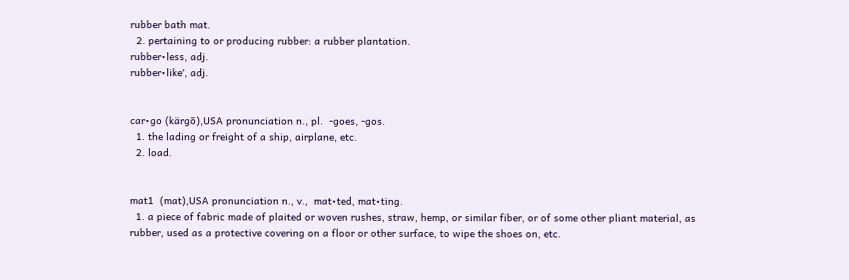rubber bath mat.
  2. pertaining to or producing rubber: a rubber plantation.
rubber•less, adj.
rubber•like′, adj.


car•go (kärgō),USA pronunciation n., pl.  -goes, -gos.
  1. the lading or freight of a ship, airplane, etc.
  2. load.


mat1  (mat),USA pronunciation n., v.,  mat•ted, mat•ting.
  1. a piece of fabric made of plaited or woven rushes, straw, hemp, or similar fiber, or of some other pliant material, as rubber, used as a protective covering on a floor or other surface, to wipe the shoes on, etc.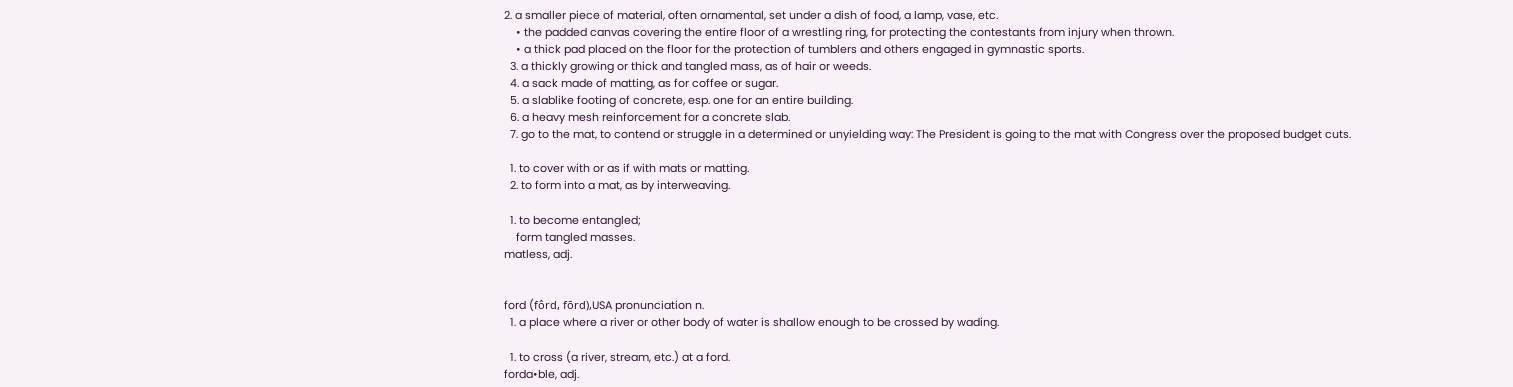2. a smaller piece of material, often ornamental, set under a dish of food, a lamp, vase, etc.
    • the padded canvas covering the entire floor of a wrestling ring, for protecting the contestants from injury when thrown.
    • a thick pad placed on the floor for the protection of tumblers and others engaged in gymnastic sports.
  3. a thickly growing or thick and tangled mass, as of hair or weeds.
  4. a sack made of matting, as for coffee or sugar.
  5. a slablike footing of concrete, esp. one for an entire building.
  6. a heavy mesh reinforcement for a concrete slab.
  7. go to the mat, to contend or struggle in a determined or unyielding way: The President is going to the mat with Congress over the proposed budget cuts.

  1. to cover with or as if with mats or matting.
  2. to form into a mat, as by interweaving.

  1. to become entangled;
    form tangled masses.
matless, adj.


ford (fôrd, fōrd),USA pronunciation n.
  1. a place where a river or other body of water is shallow enough to be crossed by wading.

  1. to cross (a river, stream, etc.) at a ford.
forda•ble, adj.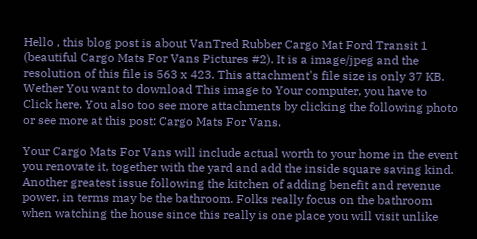Hello , this blog post is about VanTred Rubber Cargo Mat Ford Transit 1 (beautiful Cargo Mats For Vans Pictures #2). It is a image/jpeg and the resolution of this file is 563 x 423. This attachment's file size is only 37 KB. Wether You want to download This image to Your computer, you have to Click here. You also too see more attachments by clicking the following photo or see more at this post: Cargo Mats For Vans.

Your Cargo Mats For Vans will include actual worth to your home in the event you renovate it, together with the yard and add the inside square saving kind. Another greatest issue following the kitchen of adding benefit and revenue power, in terms may be the bathroom. Folks really focus on the bathroom when watching the house since this really is one place you will visit unlike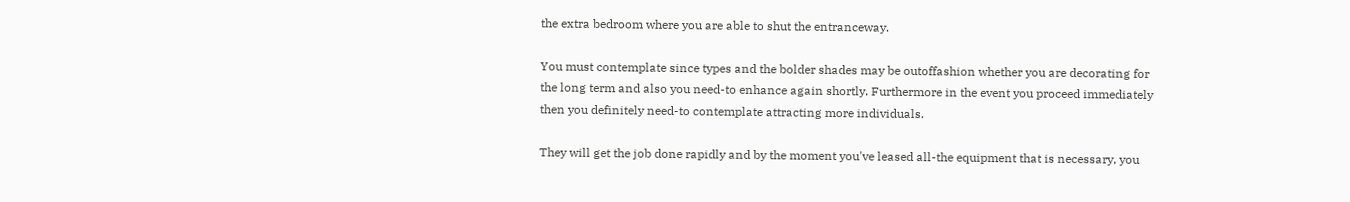the extra bedroom where you are able to shut the entranceway.

You must contemplate since types and the bolder shades may be outoffashion whether you are decorating for the long term and also you need-to enhance again shortly. Furthermore in the event you proceed immediately then you definitely need-to contemplate attracting more individuals.

They will get the job done rapidly and by the moment you've leased all-the equipment that is necessary, you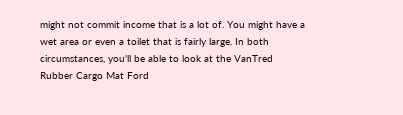might not commit income that is a lot of. You might have a wet area or even a toilet that is fairly large. In both circumstances, you'll be able to look at the VanTred Rubber Cargo Mat Ford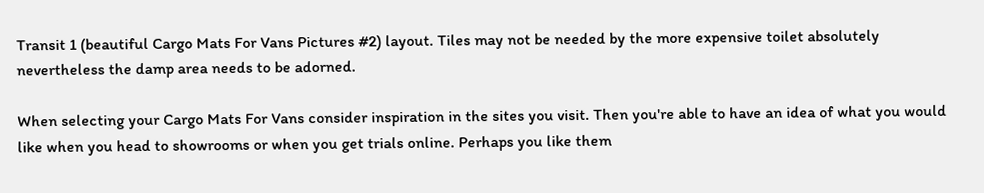Transit 1 (beautiful Cargo Mats For Vans Pictures #2) layout. Tiles may not be needed by the more expensive toilet absolutely nevertheless the damp area needs to be adorned.

When selecting your Cargo Mats For Vans consider inspiration in the sites you visit. Then you're able to have an idea of what you would like when you head to showrooms or when you get trials online. Perhaps you like them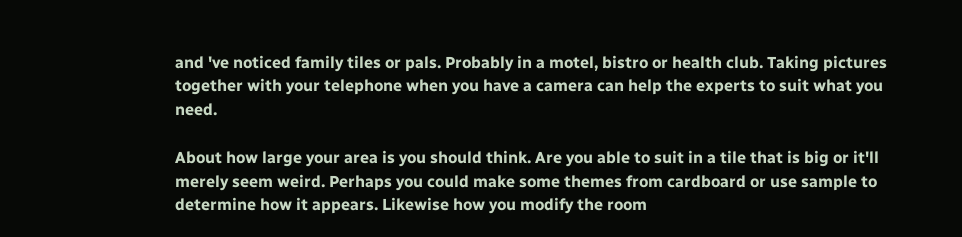and 've noticed family tiles or pals. Probably in a motel, bistro or health club. Taking pictures together with your telephone when you have a camera can help the experts to suit what you need.

About how large your area is you should think. Are you able to suit in a tile that is big or it'll merely seem weird. Perhaps you could make some themes from cardboard or use sample to determine how it appears. Likewise how you modify the room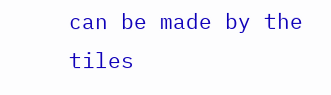can be made by the tiles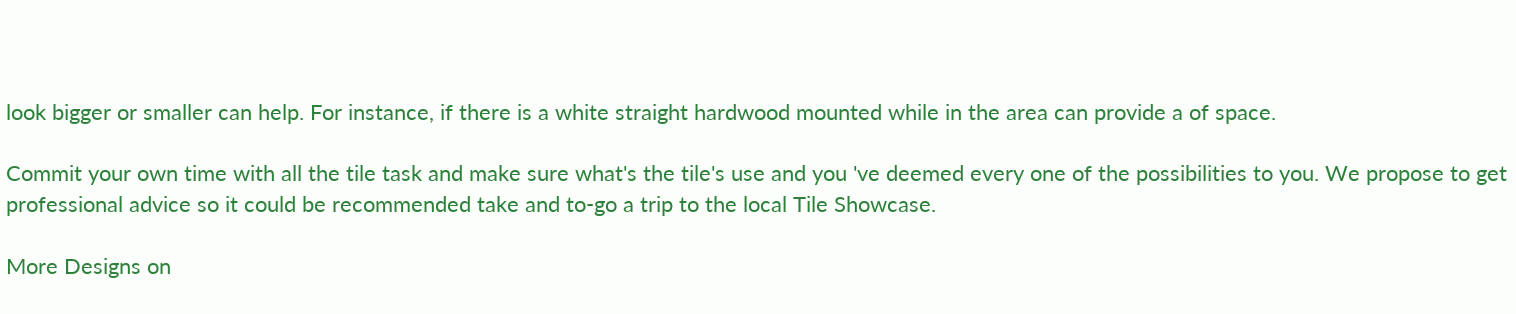look bigger or smaller can help. For instance, if there is a white straight hardwood mounted while in the area can provide a of space.

Commit your own time with all the tile task and make sure what's the tile's use and you 've deemed every one of the possibilities to you. We propose to get professional advice so it could be recommended take and to-go a trip to the local Tile Showcase.

More Designs on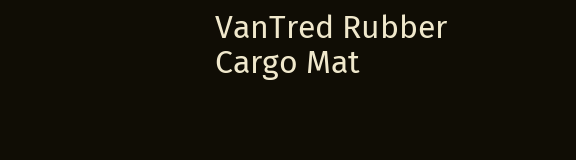VanTred Rubber Cargo Mat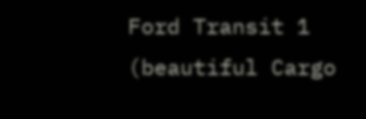Ford Transit 1 (beautiful Cargo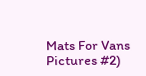Mats For Vans Pictures #2)